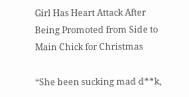Girl Has Heart Attack After Being Promoted from Side to Main Chick for Christmas

“She been sucking mad d**k,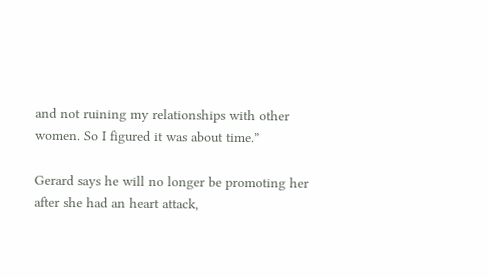and not ruining my relationships with other women. So I figured it was about time.”

Gerard says he will no longer be promoting her after she had an heart attack,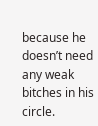because he doesn’t need any weak bitches in his circle.